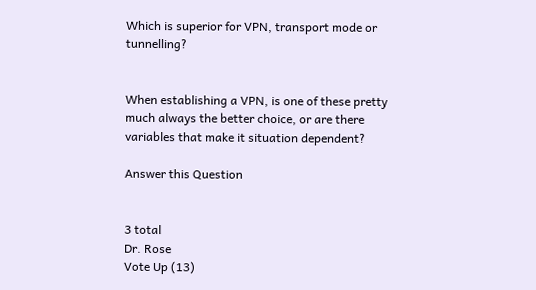Which is superior for VPN, transport mode or tunnelling?


When establishing a VPN, is one of these pretty much always the better choice, or are there variables that make it situation dependent?

Answer this Question


3 total
Dr. Rose
Vote Up (13)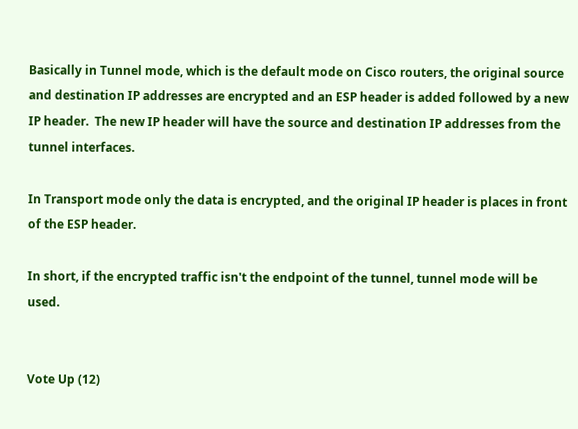Basically in Tunnel mode, which is the default mode on Cisco routers, the original source and destination IP addresses are encrypted and an ESP header is added followed by a new IP header.  The new IP header will have the source and destination IP addresses from the tunnel interfaces.

In Transport mode only the data is encrypted, and the original IP header is places in front of the ESP header.

In short, if the encrypted traffic isn't the endpoint of the tunnel, tunnel mode will be used.


Vote Up (12)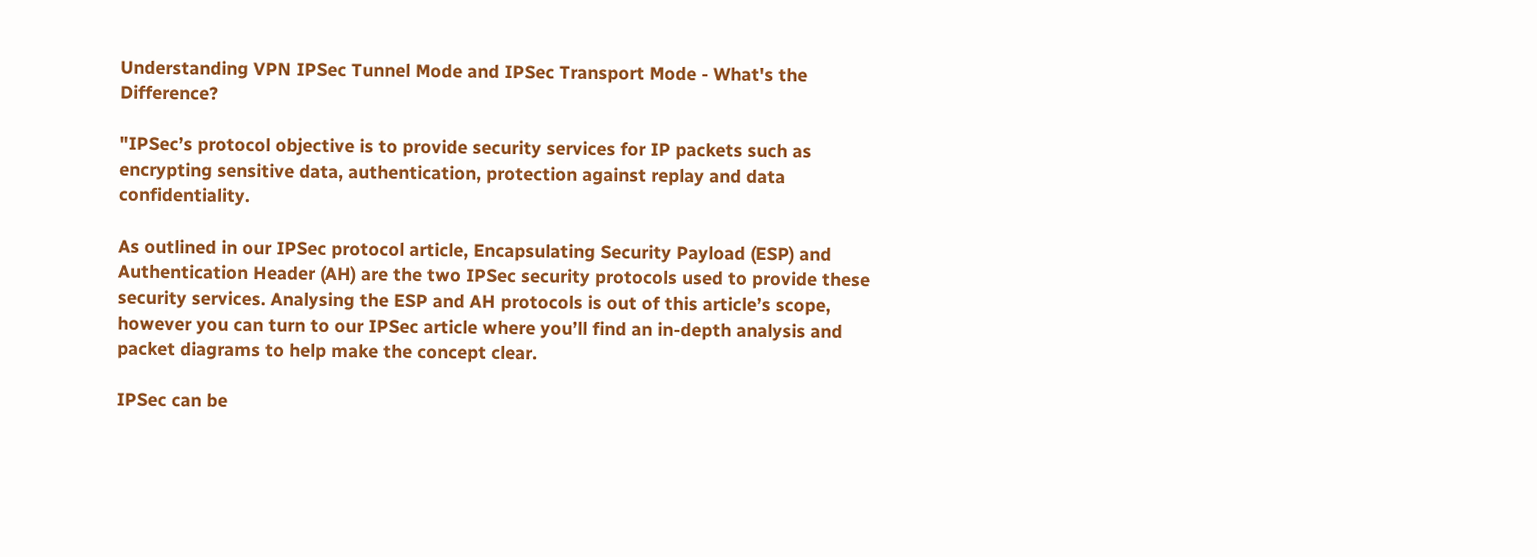Understanding VPN IPSec Tunnel Mode and IPSec Transport Mode - What's the Difference?

"IPSec’s protocol objective is to provide security services for IP packets such as encrypting sensitive data, authentication, protection against replay and data confidentiality.

As outlined in our IPSec protocol article, Encapsulating Security Payload (ESP) and Authentication Header (AH) are the two IPSec security protocols used to provide these security services. Analysing the ESP and AH protocols is out of this article’s scope, however you can turn to our IPSec article where you’ll find an in-depth analysis and packet diagrams to help make the concept clear.

IPSec can be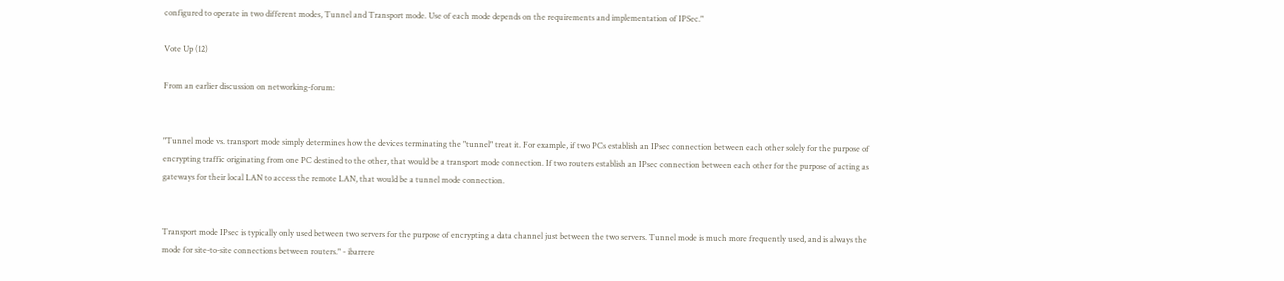configured to operate in two different modes, Tunnel and Transport mode. Use of each mode depends on the requirements and implementation of IPSec."

Vote Up (12)

From an earlier discussion on networking-forum:


"Tunnel mode vs. transport mode simply determines how the devices terminating the "tunnel" treat it. For example, if two PCs establish an IPsec connection between each other solely for the purpose of encrypting traffic originating from one PC destined to the other, that would be a transport mode connection. If two routers establish an IPsec connection between each other for the purpose of acting as gateways for their local LAN to access the remote LAN, that would be a tunnel mode connection.


Transport mode IPsec is typically only used between two servers for the purpose of encrypting a data channel just between the two servers. Tunnel mode is much more frequently used, and is always the mode for site-to-site connections between routers." - ibarrere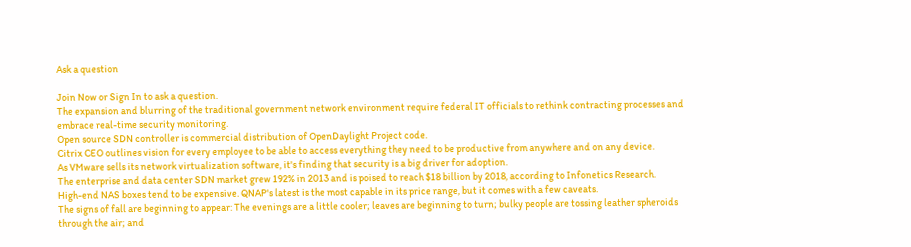Ask a question

Join Now or Sign In to ask a question.
The expansion and blurring of the traditional government network environment require federal IT officials to rethink contracting processes and embrace real-time security monitoring.
Open source SDN controller is commercial distribution of OpenDaylight Project code.
Citrix CEO outlines vision for every employee to be able to access everything they need to be productive from anywhere and on any device.
As VMware sells its network virtualization software, it's finding that security is a big driver for adoption.
The enterprise and data center SDN market grew 192% in 2013 and is poised to reach $18 billion by 2018, according to Infonetics Research.
High-end NAS boxes tend to be expensive. QNAP's latest is the most capable in its price range, but it comes with a few caveats.
The signs of fall are beginning to appear: The evenings are a little cooler; leaves are beginning to turn; bulky people are tossing leather spheroids through the air; and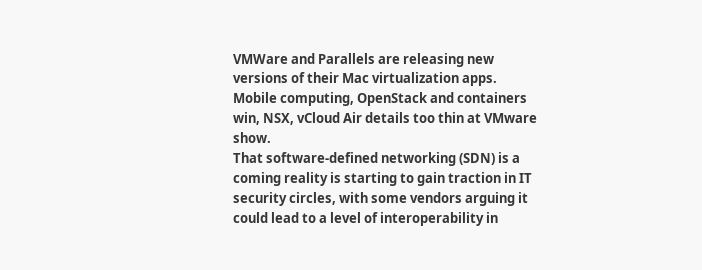VMWare and Parallels are releasing new versions of their Mac virtualization apps.
Mobile computing, OpenStack and containers win, NSX, vCloud Air details too thin at VMware show.
That software-defined networking (SDN) is a coming reality is starting to gain traction in IT security circles, with some vendors arguing it could lead to a level of interoperability in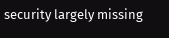security largely missing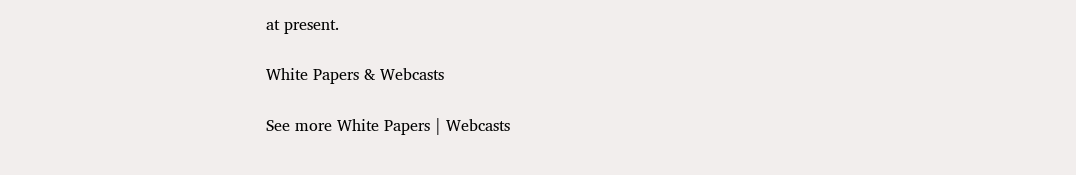at present.

White Papers & Webcasts

See more White Papers | Webcasts